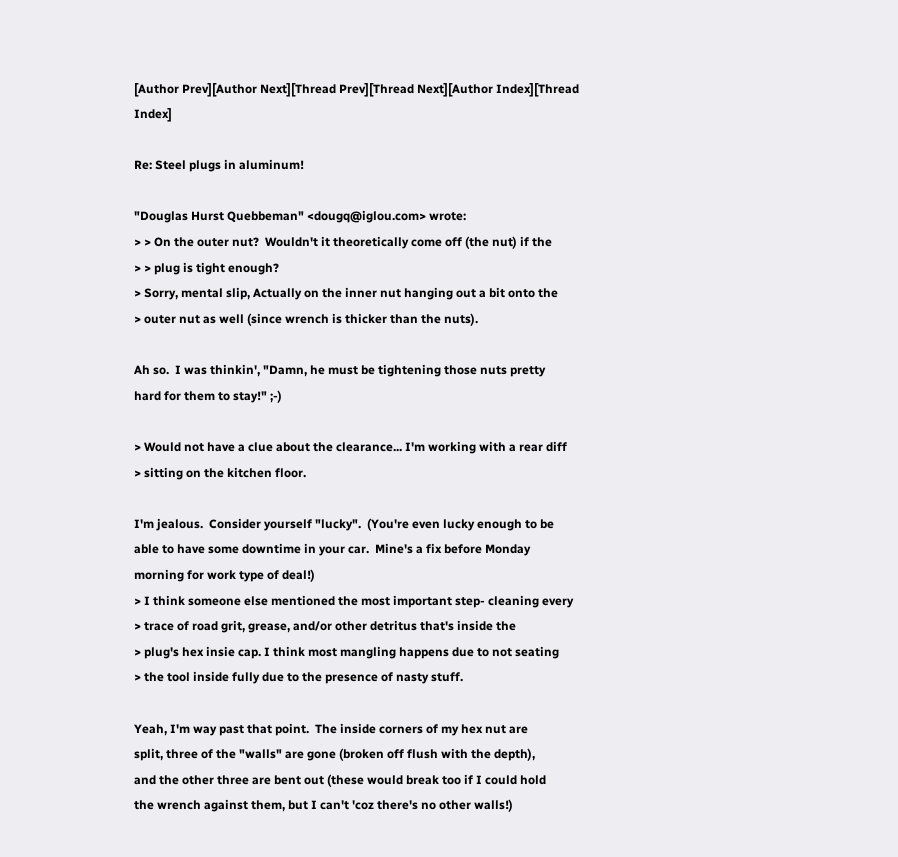[Author Prev][Author Next][Thread Prev][Thread Next][Author Index][Thread Index]

Re: Steel plugs in aluminum!

"Douglas Hurst Quebbeman" <dougq@iglou.com> wrote:
> > On the outer nut?  Wouldn't it theoretically come off (the nut) if the
> > plug is tight enough?
> Sorry, mental slip, Actually on the inner nut hanging out a bit onto the
> outer nut as well (since wrench is thicker than the nuts).

Ah so.  I was thinkin', "Damn, he must be tightening those nuts pretty
hard for them to stay!" ;-)

> Would not have a clue about the clearance... I'm working with a rear diff
> sitting on the kitchen floor.

I'm jealous.  Consider yourself "lucky".  (You're even lucky enough to be
able to have some downtime in your car.  Mine's a fix before Monday
morning for work type of deal!)
> I think someone else mentioned the most important step- cleaning every
> trace of road grit, grease, and/or other detritus that's inside the
> plug's hex insie cap. I think most mangling happens due to not seating
> the tool inside fully due to the presence of nasty stuff.

Yeah, I'm way past that point.  The inside corners of my hex nut are
split, three of the "walls" are gone (broken off flush with the depth),
and the other three are bent out (these would break too if I could hold
the wrench against them, but I can't 'coz there's no other walls!)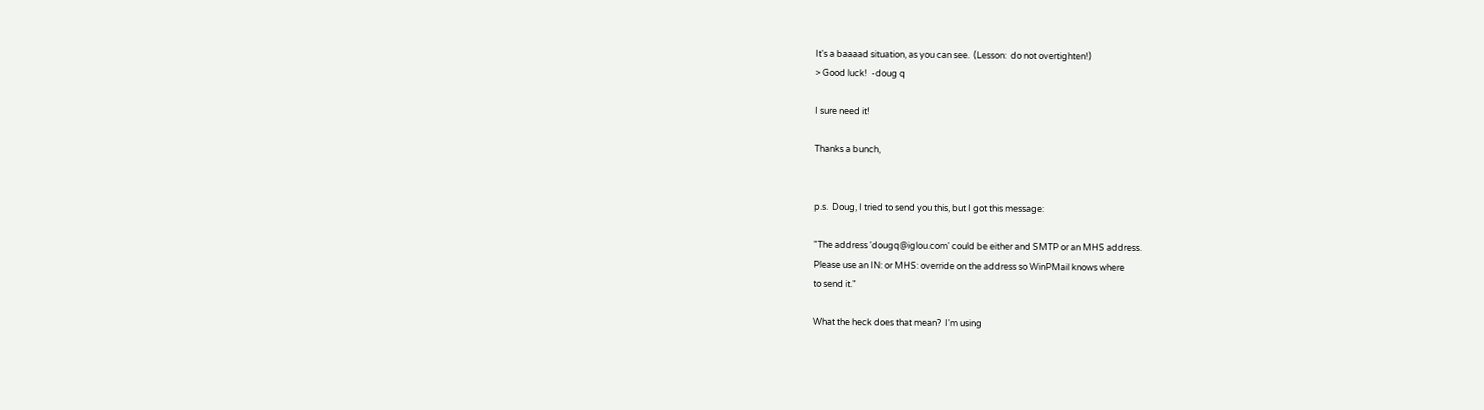It's a baaaad situation, as you can see.  (Lesson:  do not overtighten!)
> Good luck!  -doug q

I sure need it!

Thanks a bunch,


p.s.  Doug, I tried to send you this, but I got this message:

"The address 'dougq@iglou.com' could be either and SMTP or an MHS address.
Please use an IN: or MHS: override on the address so WinPMail knows where
to send it."

What the heck does that mean?  I'm using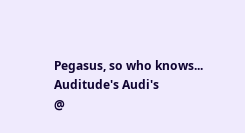Pegasus, so who knows...
Auditude's Audi's
@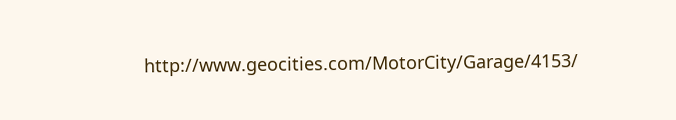http://www.geocities.com/MotorCity/Garage/4153/